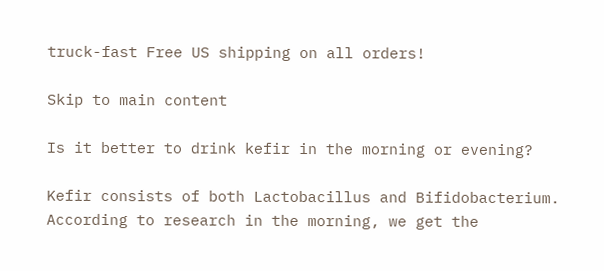truck-fast Free US shipping on all orders!

Skip to main content

Is it better to drink kefir in the morning or evening?

Kefir consists of both Lactobacillus and Bifidobacterium. According to research in the morning, we get the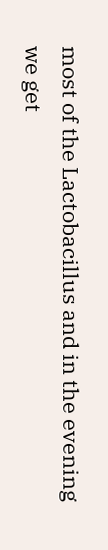most of the Lactobacillus and in the evening we get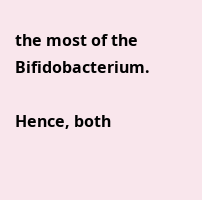the most of the Bifidobacterium.

Hence, both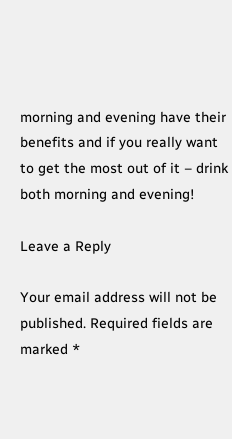morning and evening have their benefits and if you really want to get the most out of it – drink both morning and evening!

Leave a Reply

Your email address will not be published. Required fields are marked *